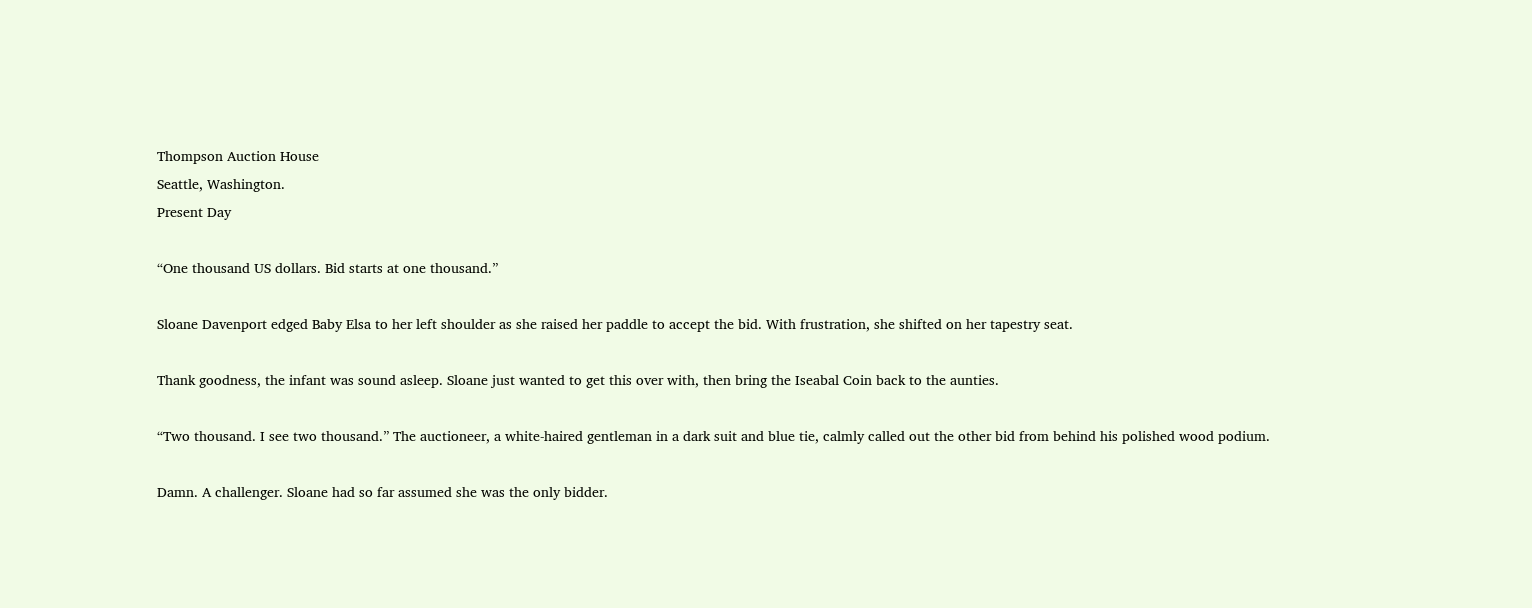Thompson Auction House
Seattle, Washington.
Present Day

“One thousand US dollars. Bid starts at one thousand.”

Sloane Davenport edged Baby Elsa to her left shoulder as she raised her paddle to accept the bid. With frustration, she shifted on her tapestry seat.

Thank goodness, the infant was sound asleep. Sloane just wanted to get this over with, then bring the Iseabal Coin back to the aunties.

“Two thousand. I see two thousand.” The auctioneer, a white-haired gentleman in a dark suit and blue tie, calmly called out the other bid from behind his polished wood podium.

Damn. A challenger. Sloane had so far assumed she was the only bidder.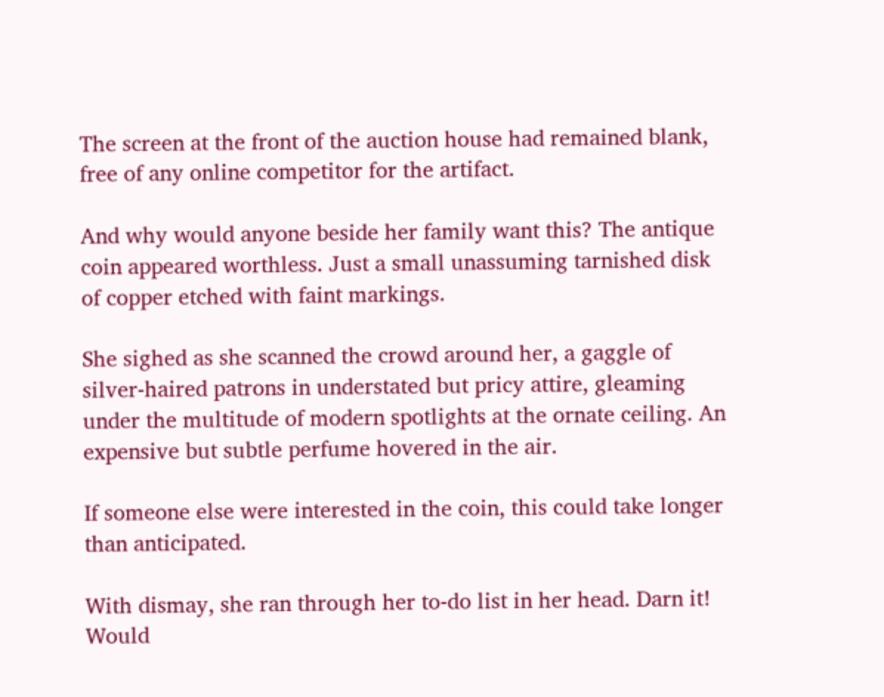The screen at the front of the auction house had remained blank, free of any online competitor for the artifact.

And why would anyone beside her family want this? The antique coin appeared worthless. Just a small unassuming tarnished disk of copper etched with faint markings.

She sighed as she scanned the crowd around her, a gaggle of silver-haired patrons in understated but pricy attire, gleaming under the multitude of modern spotlights at the ornate ceiling. An expensive but subtle perfume hovered in the air.

If someone else were interested in the coin, this could take longer than anticipated.

With dismay, she ran through her to-do list in her head. Darn it! Would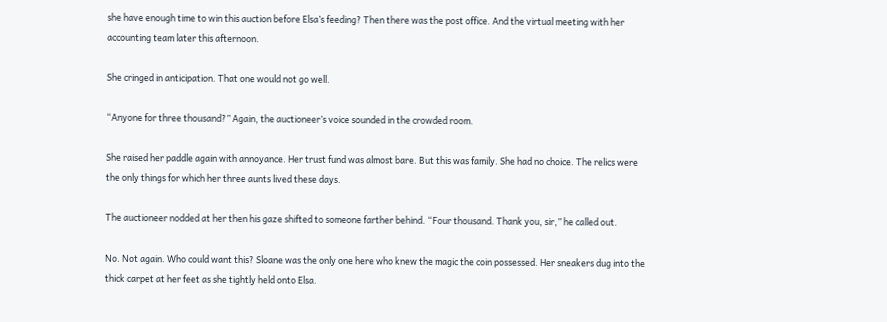she have enough time to win this auction before Elsa’s feeding? Then there was the post office. And the virtual meeting with her accounting team later this afternoon.

She cringed in anticipation. That one would not go well.

“Anyone for three thousand?” Again, the auctioneer’s voice sounded in the crowded room.

She raised her paddle again with annoyance. Her trust fund was almost bare. But this was family. She had no choice. The relics were the only things for which her three aunts lived these days.

The auctioneer nodded at her then his gaze shifted to someone farther behind. “Four thousand. Thank you, sir,” he called out.

No. Not again. Who could want this? Sloane was the only one here who knew the magic the coin possessed. Her sneakers dug into the thick carpet at her feet as she tightly held onto Elsa.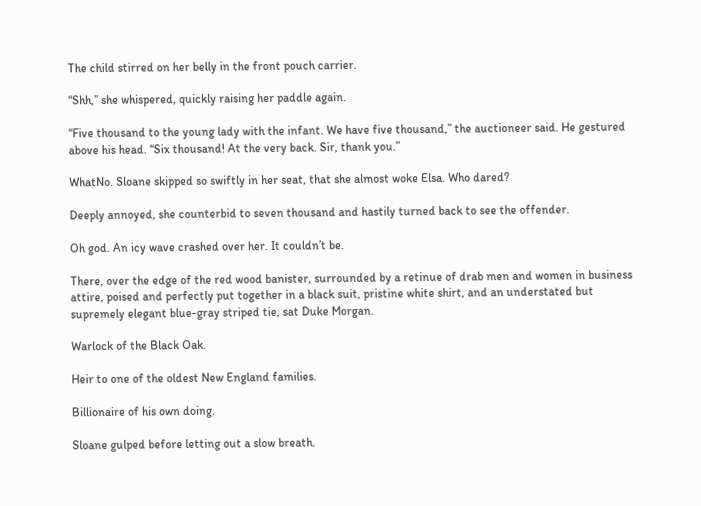The child stirred on her belly in the front pouch carrier.

“Shh,” she whispered, quickly raising her paddle again.

“Five thousand to the young lady with the infant. We have five thousand,” the auctioneer said. He gestured above his head. “Six thousand! At the very back. Sir, thank you.”

WhatNo. Sloane skipped so swiftly in her seat, that she almost woke Elsa. Who dared?

Deeply annoyed, she counterbid to seven thousand and hastily turned back to see the offender.

Oh god. An icy wave crashed over her. It couldn’t be.

There, over the edge of the red wood banister, surrounded by a retinue of drab men and women in business attire, poised and perfectly put together in a black suit, pristine white shirt, and an understated but supremely elegant blue-gray striped tie, sat Duke Morgan.

Warlock of the Black Oak.

Heir to one of the oldest New England families.

Billionaire of his own doing.

Sloane gulped before letting out a slow breath.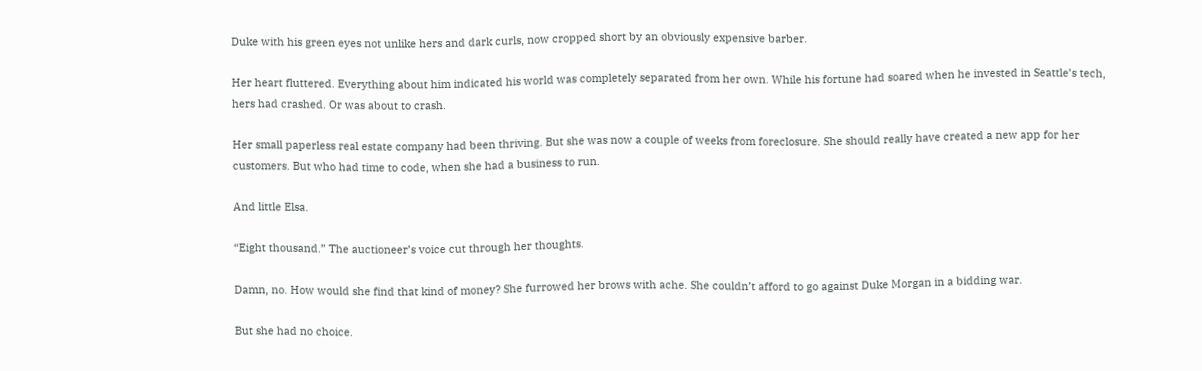Duke with his green eyes not unlike hers and dark curls, now cropped short by an obviously expensive barber.

Her heart fluttered. Everything about him indicated his world was completely separated from her own. While his fortune had soared when he invested in Seattle’s tech, hers had crashed. Or was about to crash.

Her small paperless real estate company had been thriving. But she was now a couple of weeks from foreclosure. She should really have created a new app for her customers. But who had time to code, when she had a business to run.

And little Elsa.

“Eight thousand.” The auctioneer’s voice cut through her thoughts.

Damn, no. How would she find that kind of money? She furrowed her brows with ache. She couldn’t afford to go against Duke Morgan in a bidding war.

But she had no choice.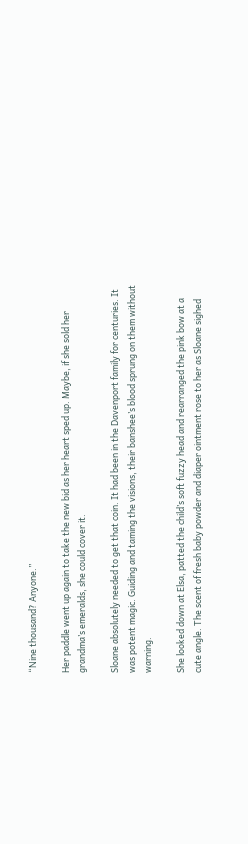“Nine thousand? Anyone.”

Her paddle went up again to take the new bid as her heart sped up. Maybe, if she sold her grandma’s emeralds, she could cover it.

Sloane absolutely needed to get that coin. It had been in the Davenport family for centuries. It was potent magic. Guiding and taming the visions, their banshee’s blood sprung on them without warning.

She looked down at Elsa, patted the child’s soft fuzzy head and rearranged the pink bow at a cute angle. The scent of fresh baby powder and diaper ointment rose to her as Sloane sighed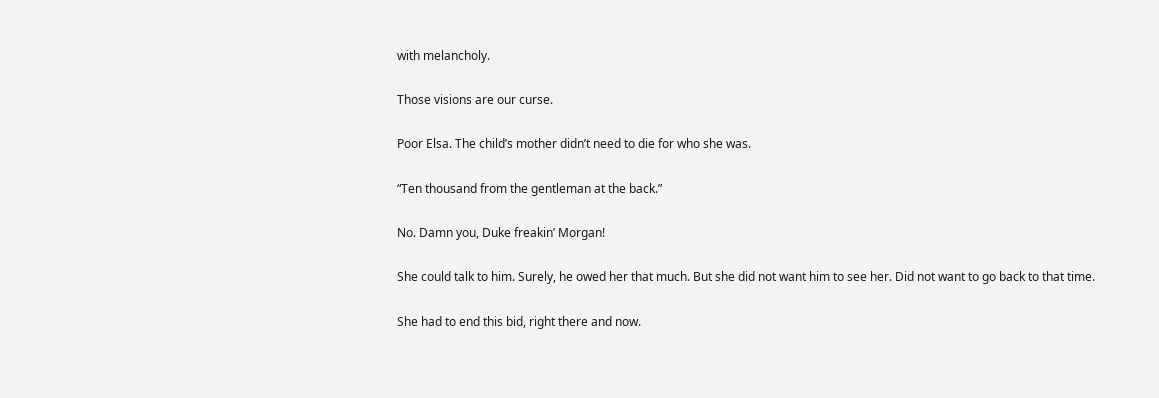with melancholy.

Those visions are our curse.

Poor Elsa. The child’s mother didn’t need to die for who she was.

“Ten thousand from the gentleman at the back.”

No. Damn you, Duke freakin’ Morgan!

She could talk to him. Surely, he owed her that much. But she did not want him to see her. Did not want to go back to that time.

She had to end this bid, right there and now.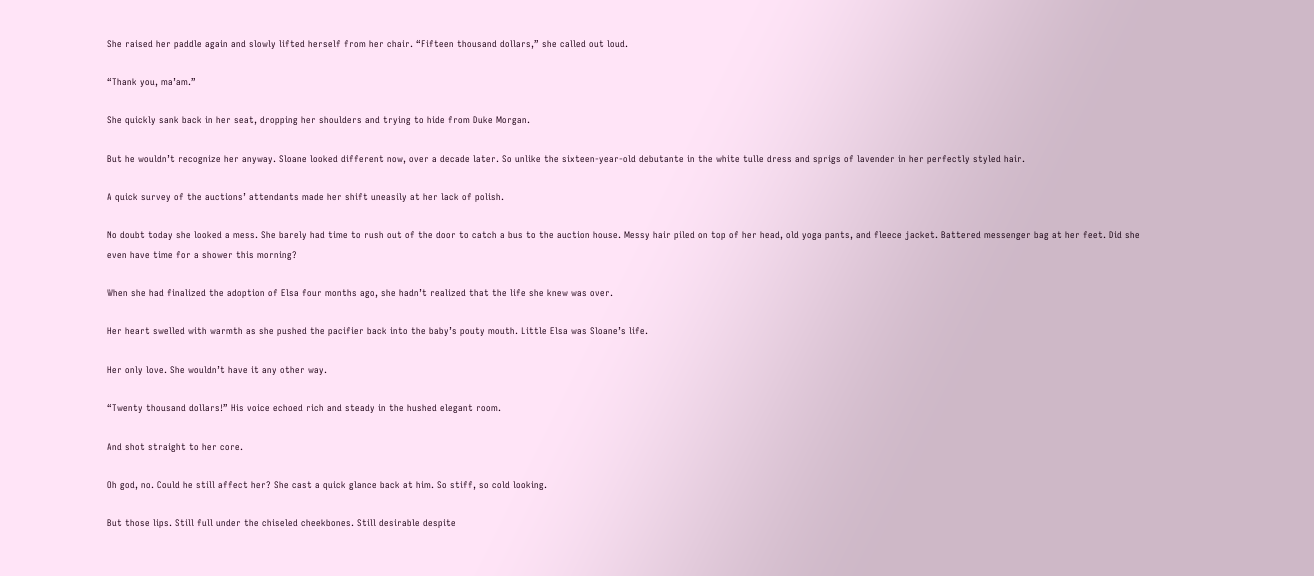She raised her paddle again and slowly lifted herself from her chair. “Fifteen thousand dollars,” she called out loud.

“Thank you, ma’am.”

She quickly sank back in her seat, dropping her shoulders and trying to hide from Duke Morgan.

But he wouldn’t recognize her anyway. Sloane looked different now, over a decade later. So unlike the sixteen-year-old debutante in the white tulle dress and sprigs of lavender in her perfectly styled hair.

A quick survey of the auctions’ attendants made her shift uneasily at her lack of polish.

No doubt today she looked a mess. She barely had time to rush out of the door to catch a bus to the auction house. Messy hair piled on top of her head, old yoga pants, and fleece jacket. Battered messenger bag at her feet. Did she even have time for a shower this morning?

When she had finalized the adoption of Elsa four months ago, she hadn’t realized that the life she knew was over.

Her heart swelled with warmth as she pushed the pacifier back into the baby’s pouty mouth. Little Elsa was Sloane’s life.

Her only love. She wouldn’t have it any other way.

“Twenty thousand dollars!” His voice echoed rich and steady in the hushed elegant room.

And shot straight to her core.

Oh god, no. Could he still affect her? She cast a quick glance back at him. So stiff, so cold looking.

But those lips. Still full under the chiseled cheekbones. Still desirable despite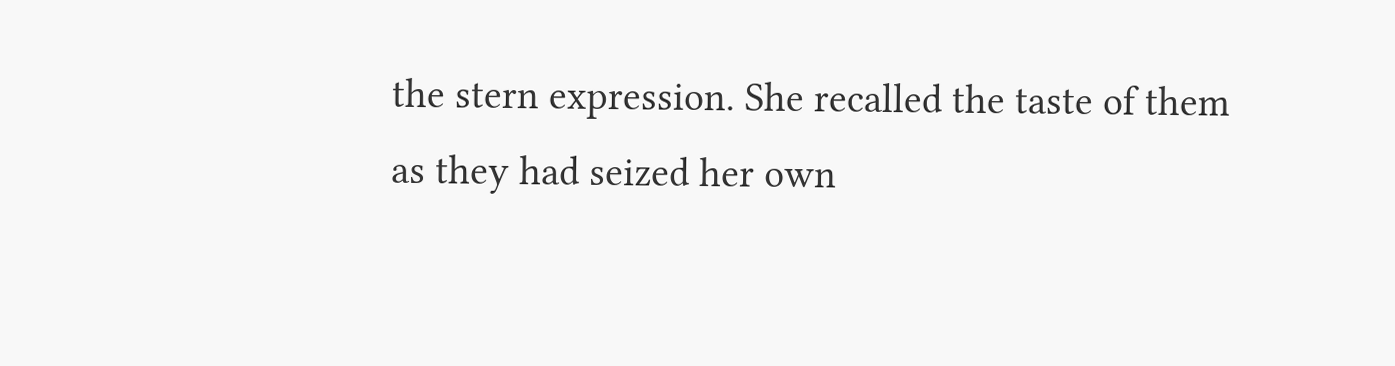the stern expression. She recalled the taste of them as they had seized her own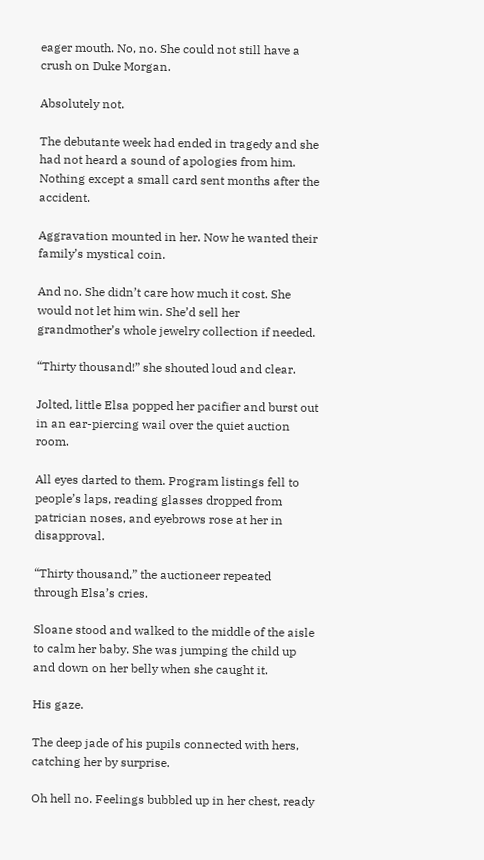eager mouth. No, no. She could not still have a crush on Duke Morgan.

Absolutely not.

The debutante week had ended in tragedy and she had not heard a sound of apologies from him. Nothing except a small card sent months after the accident.

Aggravation mounted in her. Now he wanted their family’s mystical coin.

And no. She didn’t care how much it cost. She would not let him win. She’d sell her grandmother’s whole jewelry collection if needed.

“Thirty thousand!” she shouted loud and clear.

Jolted, little Elsa popped her pacifier and burst out in an ear-piercing wail over the quiet auction room.

All eyes darted to them. Program listings fell to people’s laps, reading glasses dropped from patrician noses, and eyebrows rose at her in disapproval.

“Thirty thousand,” the auctioneer repeated through Elsa’s cries.

Sloane stood and walked to the middle of the aisle to calm her baby. She was jumping the child up and down on her belly when she caught it.

His gaze.

The deep jade of his pupils connected with hers, catching her by surprise.

Oh hell no. Feelings bubbled up in her chest, ready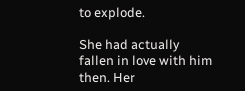to explode.

She had actually fallen in love with him then. Her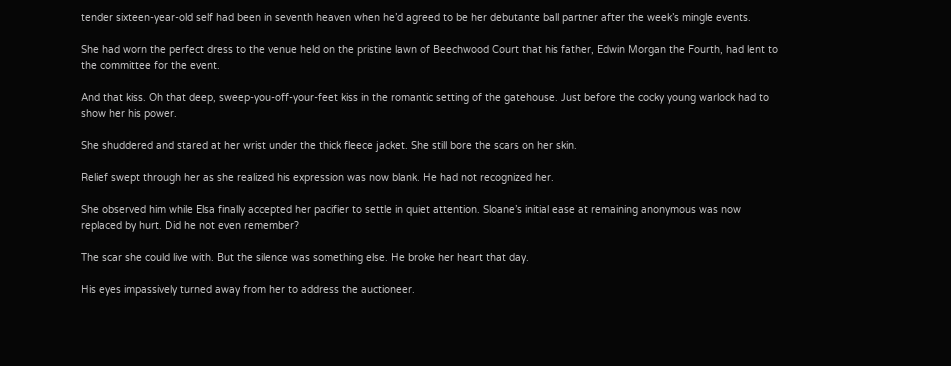tender sixteen-year-old self had been in seventh heaven when he’d agreed to be her debutante ball partner after the week’s mingle events.

She had worn the perfect dress to the venue held on the pristine lawn of Beechwood Court that his father, Edwin Morgan the Fourth, had lent to the committee for the event.

And that kiss. Oh that deep, sweep-you-off-your-feet kiss in the romantic setting of the gatehouse. Just before the cocky young warlock had to show her his power.

She shuddered and stared at her wrist under the thick fleece jacket. She still bore the scars on her skin.

Relief swept through her as she realized his expression was now blank. He had not recognized her.

She observed him while Elsa finally accepted her pacifier to settle in quiet attention. Sloane’s initial ease at remaining anonymous was now replaced by hurt. Did he not even remember?

The scar she could live with. But the silence was something else. He broke her heart that day.

His eyes impassively turned away from her to address the auctioneer.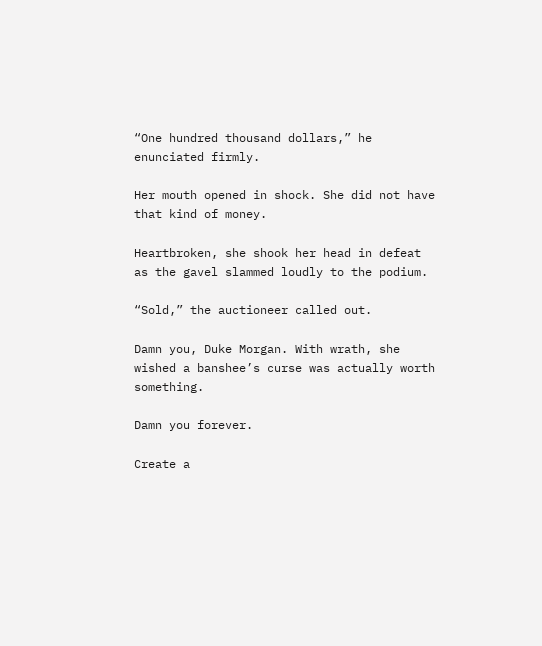“One hundred thousand dollars,” he enunciated firmly.

Her mouth opened in shock. She did not have that kind of money.

Heartbroken, she shook her head in defeat as the gavel slammed loudly to the podium.

“Sold,” the auctioneer called out.

Damn you, Duke Morgan. With wrath, she wished a banshee’s curse was actually worth something.

Damn you forever.

Create a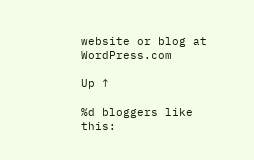website or blog at WordPress.com

Up ↑

%d bloggers like this: